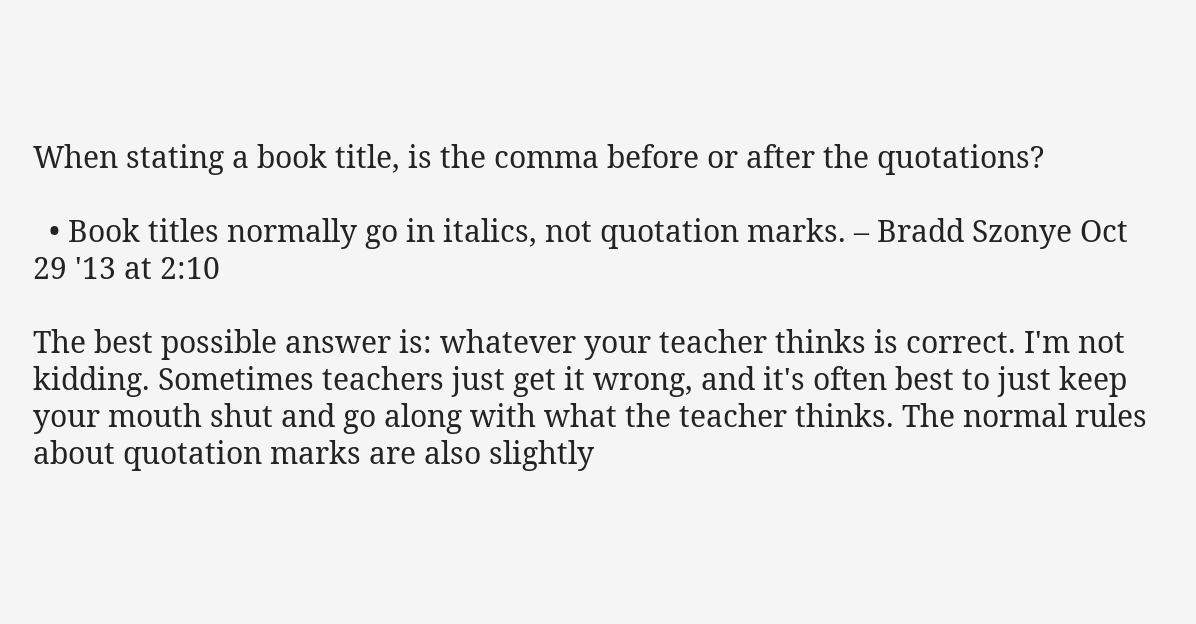When stating a book title, is the comma before or after the quotations?

  • Book titles normally go in italics, not quotation marks. – Bradd Szonye Oct 29 '13 at 2:10

The best possible answer is: whatever your teacher thinks is correct. I'm not kidding. Sometimes teachers just get it wrong, and it's often best to just keep your mouth shut and go along with what the teacher thinks. The normal rules about quotation marks are also slightly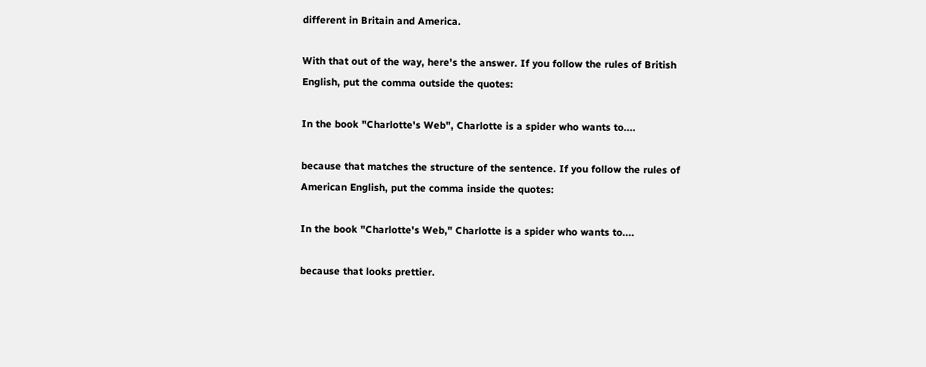different in Britain and America.

With that out of the way, here's the answer. If you follow the rules of British English, put the comma outside the quotes:

In the book "Charlotte's Web", Charlotte is a spider who wants to....

because that matches the structure of the sentence. If you follow the rules of American English, put the comma inside the quotes:

In the book "Charlotte's Web," Charlotte is a spider who wants to....

because that looks prettier.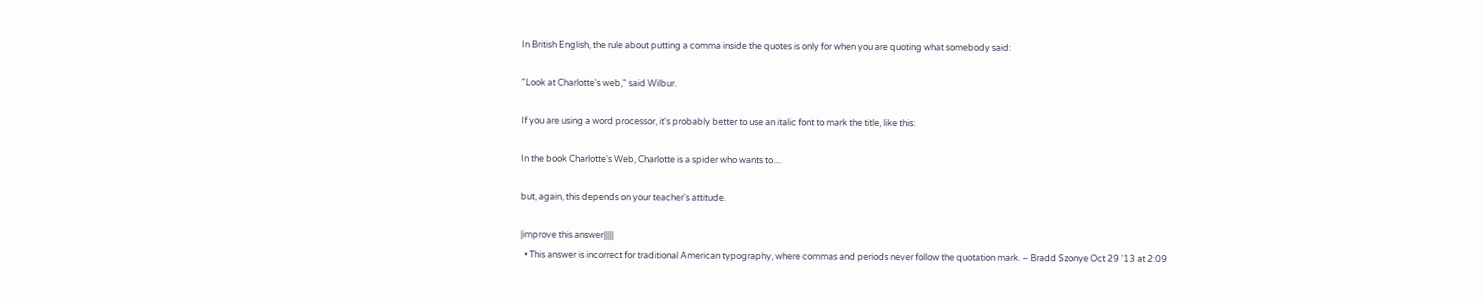In British English, the rule about putting a comma inside the quotes is only for when you are quoting what somebody said:

"Look at Charlotte's web," said Wilbur.

If you are using a word processor, it's probably better to use an italic font to mark the title, like this:

In the book Charlotte's Web, Charlotte is a spider who wants to....

but, again, this depends on your teacher's attitude.

|improve this answer|||||
  • This answer is incorrect for traditional American typography, where commas and periods never follow the quotation mark. – Bradd Szonye Oct 29 '13 at 2:09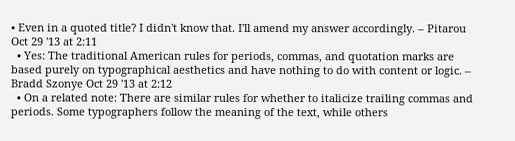• Even in a quoted title? I didn't know that. I'll amend my answer accordingly. – Pitarou Oct 29 '13 at 2:11
  • Yes: The traditional American rules for periods, commas, and quotation marks are based purely on typographical aesthetics and have nothing to do with content or logic. – Bradd Szonye Oct 29 '13 at 2:12
  • On a related note: There are similar rules for whether to italicize trailing commas and periods. Some typographers follow the meaning of the text, while others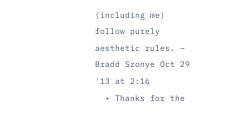(including me) follow purely aesthetic rules. – Bradd Szonye Oct 29 '13 at 2:16
  • Thanks for the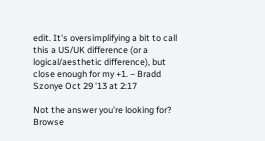edit. It's oversimplifying a bit to call this a US/UK difference (or a logical/aesthetic difference), but close enough for my +1. – Bradd Szonye Oct 29 '13 at 2:17

Not the answer you're looking for? Browse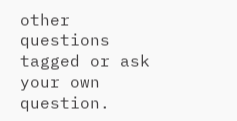other questions tagged or ask your own question.